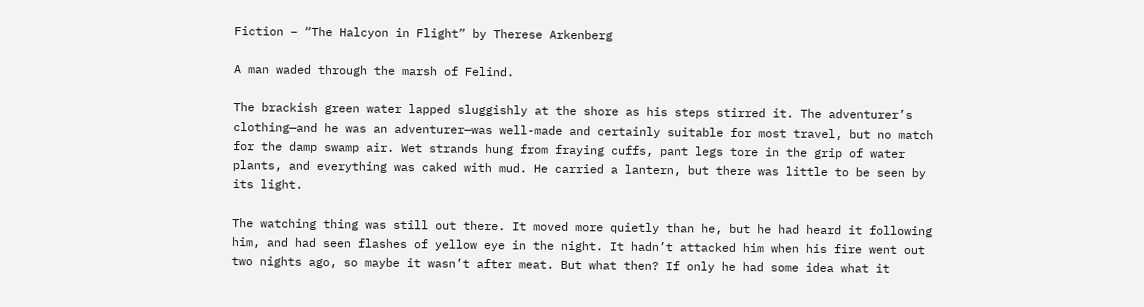Fiction – “The Halcyon in Flight” by Therese Arkenberg

A man waded through the marsh of Felind.

The brackish green water lapped sluggishly at the shore as his steps stirred it. The adventurer’s clothing—and he was an adventurer—was well-made and certainly suitable for most travel, but no match for the damp swamp air. Wet strands hung from fraying cuffs, pant legs tore in the grip of water plants, and everything was caked with mud. He carried a lantern, but there was little to be seen by its light.

The watching thing was still out there. It moved more quietly than he, but he had heard it following him, and had seen flashes of yellow eye in the night. It hadn’t attacked him when his fire went out two nights ago, so maybe it wasn’t after meat. But what then? If only he had some idea what it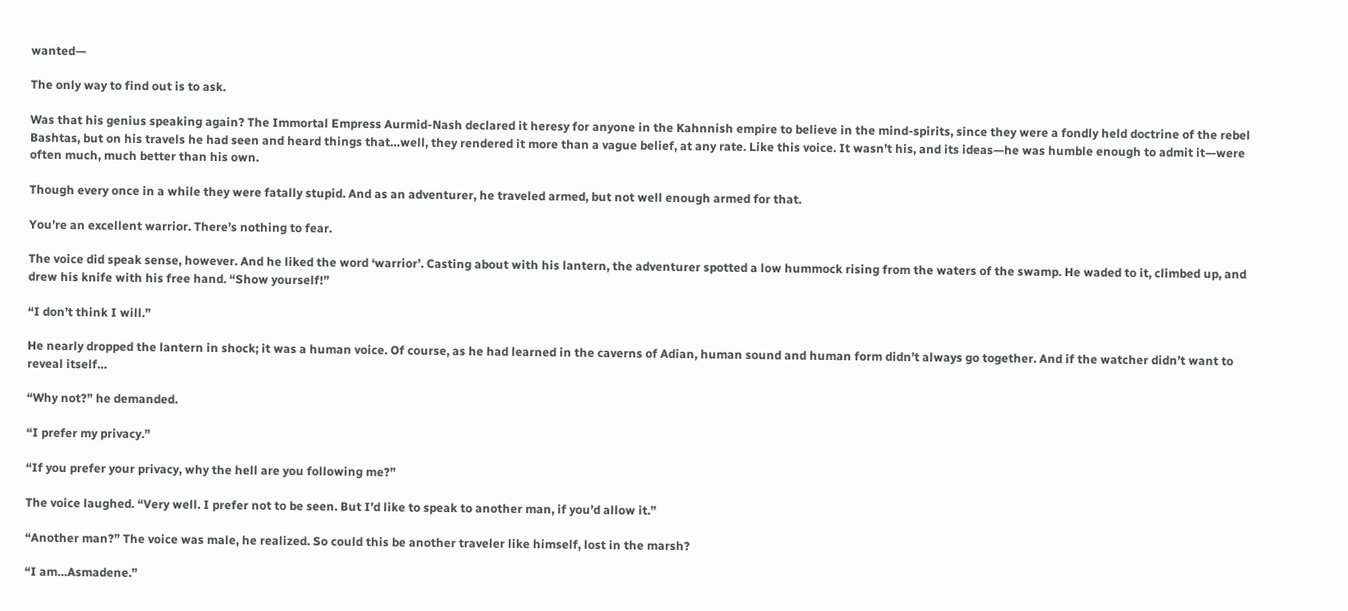wanted—

The only way to find out is to ask.

Was that his genius speaking again? The Immortal Empress Aurmid-Nash declared it heresy for anyone in the Kahnnish empire to believe in the mind-spirits, since they were a fondly held doctrine of the rebel Bashtas, but on his travels he had seen and heard things that…well, they rendered it more than a vague belief, at any rate. Like this voice. It wasn’t his, and its ideas—he was humble enough to admit it—were often much, much better than his own.

Though every once in a while they were fatally stupid. And as an adventurer, he traveled armed, but not well enough armed for that.

You’re an excellent warrior. There’s nothing to fear.

The voice did speak sense, however. And he liked the word ‘warrior’. Casting about with his lantern, the adventurer spotted a low hummock rising from the waters of the swamp. He waded to it, climbed up, and drew his knife with his free hand. “Show yourself!”

“I don’t think I will.”

He nearly dropped the lantern in shock; it was a human voice. Of course, as he had learned in the caverns of Adian, human sound and human form didn’t always go together. And if the watcher didn’t want to reveal itself…

“Why not?” he demanded.

“I prefer my privacy.”

“If you prefer your privacy, why the hell are you following me?”

The voice laughed. “Very well. I prefer not to be seen. But I’d like to speak to another man, if you’d allow it.”

“Another man?” The voice was male, he realized. So could this be another traveler like himself, lost in the marsh?

“I am…Asmadene.”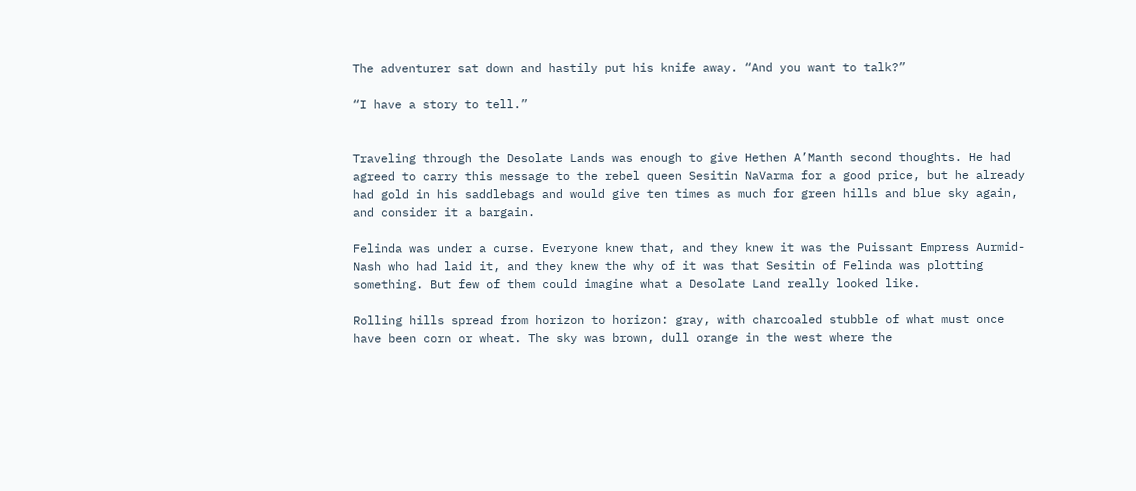The adventurer sat down and hastily put his knife away. “And you want to talk?”

“I have a story to tell.”


Traveling through the Desolate Lands was enough to give Hethen A’Manth second thoughts. He had agreed to carry this message to the rebel queen Sesitin NaVarma for a good price, but he already had gold in his saddlebags and would give ten times as much for green hills and blue sky again, and consider it a bargain.

Felinda was under a curse. Everyone knew that, and they knew it was the Puissant Empress Aurmid-Nash who had laid it, and they knew the why of it was that Sesitin of Felinda was plotting something. But few of them could imagine what a Desolate Land really looked like.

Rolling hills spread from horizon to horizon: gray, with charcoaled stubble of what must once have been corn or wheat. The sky was brown, dull orange in the west where the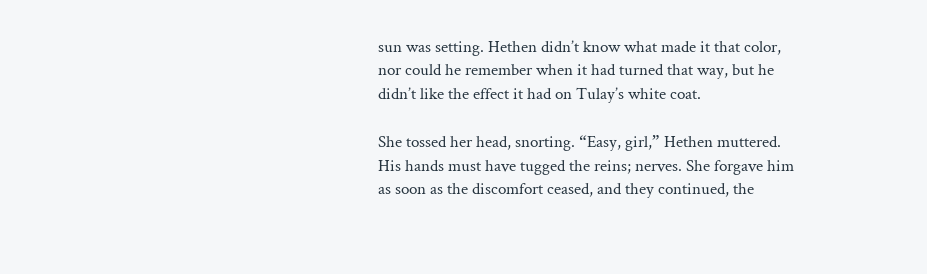sun was setting. Hethen didn’t know what made it that color, nor could he remember when it had turned that way, but he didn’t like the effect it had on Tulay’s white coat.

She tossed her head, snorting. “Easy, girl,” Hethen muttered. His hands must have tugged the reins; nerves. She forgave him as soon as the discomfort ceased, and they continued, the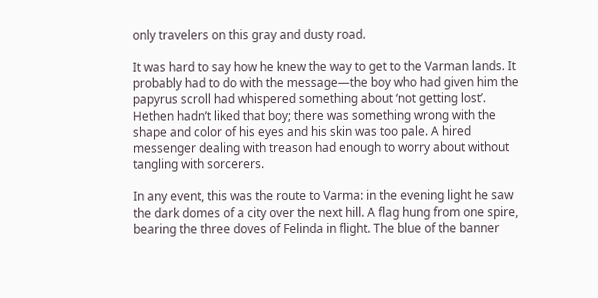only travelers on this gray and dusty road.

It was hard to say how he knew the way to get to the Varman lands. It probably had to do with the message—the boy who had given him the papyrus scroll had whispered something about ‘not getting lost’. Hethen hadn’t liked that boy; there was something wrong with the shape and color of his eyes and his skin was too pale. A hired messenger dealing with treason had enough to worry about without tangling with sorcerers.

In any event, this was the route to Varma: in the evening light he saw the dark domes of a city over the next hill. A flag hung from one spire, bearing the three doves of Felinda in flight. The blue of the banner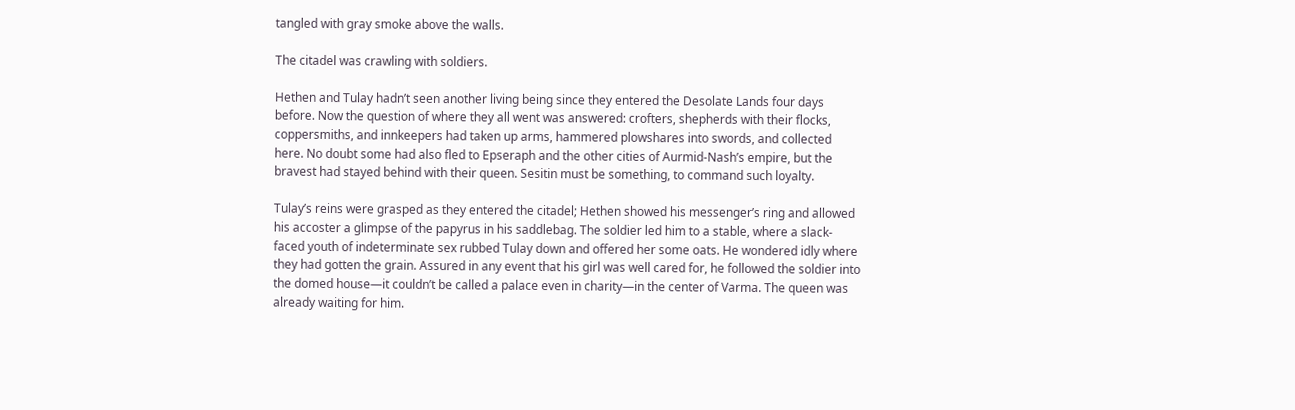tangled with gray smoke above the walls.

The citadel was crawling with soldiers.

Hethen and Tulay hadn’t seen another living being since they entered the Desolate Lands four days before. Now the question of where they all went was answered: crofters, shepherds with their flocks, coppersmiths, and innkeepers had taken up arms, hammered plowshares into swords, and collected here. No doubt some had also fled to Epseraph and the other cities of Aurmid-Nash’s empire, but the bravest had stayed behind with their queen. Sesitin must be something, to command such loyalty.

Tulay’s reins were grasped as they entered the citadel; Hethen showed his messenger’s ring and allowed his accoster a glimpse of the papyrus in his saddlebag. The soldier led him to a stable, where a slack-faced youth of indeterminate sex rubbed Tulay down and offered her some oats. He wondered idly where they had gotten the grain. Assured in any event that his girl was well cared for, he followed the soldier into the domed house—it couldn’t be called a palace even in charity—in the center of Varma. The queen was already waiting for him.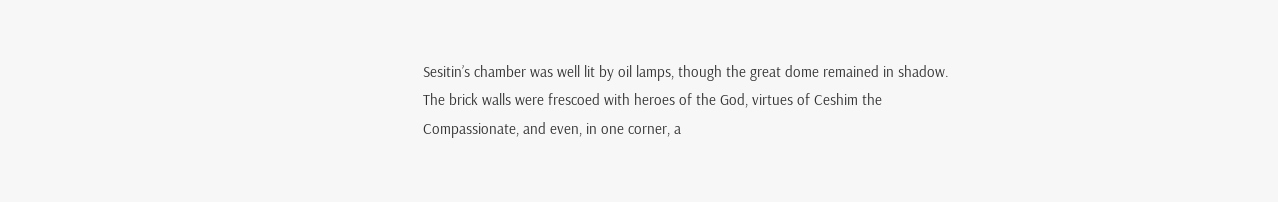Sesitin’s chamber was well lit by oil lamps, though the great dome remained in shadow. The brick walls were frescoed with heroes of the God, virtues of Ceshim the Compassionate, and even, in one corner, a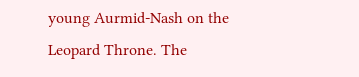young Aurmid-Nash on the Leopard Throne. The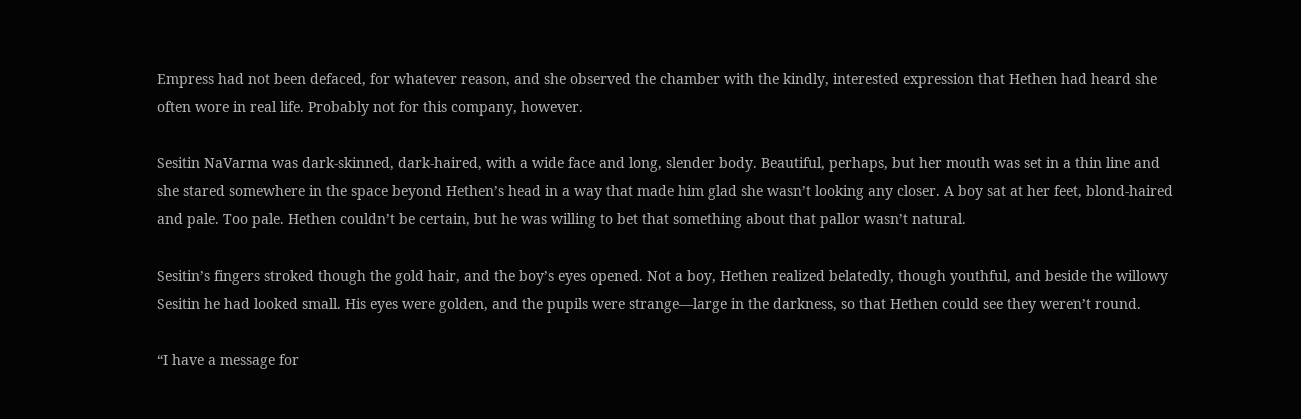Empress had not been defaced, for whatever reason, and she observed the chamber with the kindly, interested expression that Hethen had heard she often wore in real life. Probably not for this company, however.

Sesitin NaVarma was dark-skinned, dark-haired, with a wide face and long, slender body. Beautiful, perhaps, but her mouth was set in a thin line and she stared somewhere in the space beyond Hethen’s head in a way that made him glad she wasn’t looking any closer. A boy sat at her feet, blond-haired and pale. Too pale. Hethen couldn’t be certain, but he was willing to bet that something about that pallor wasn’t natural.

Sesitin’s fingers stroked though the gold hair, and the boy’s eyes opened. Not a boy, Hethen realized belatedly, though youthful, and beside the willowy Sesitin he had looked small. His eyes were golden, and the pupils were strange—large in the darkness, so that Hethen could see they weren’t round.

“I have a message for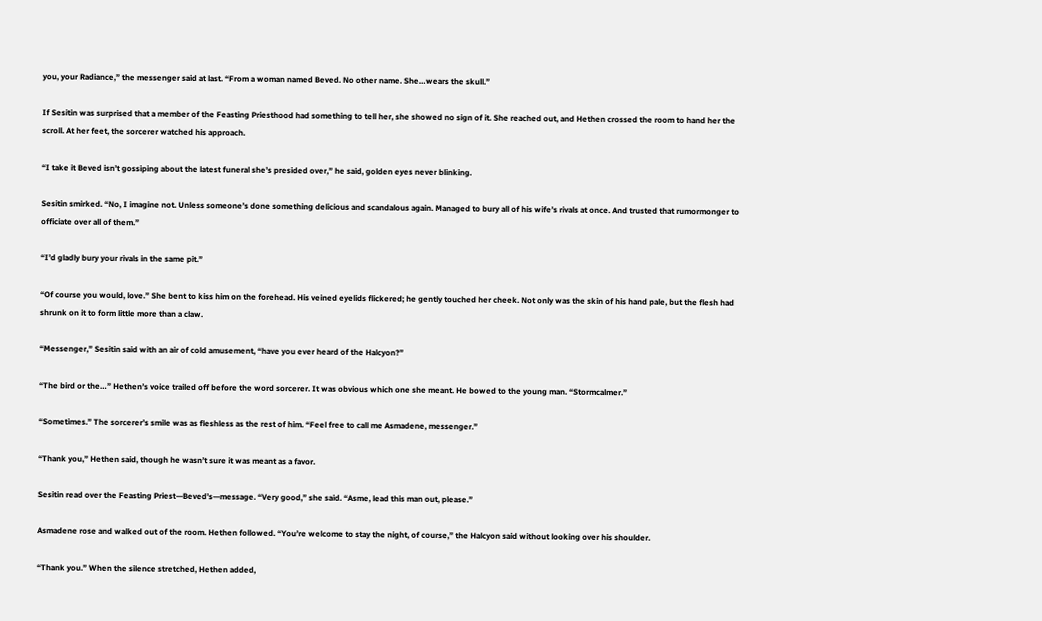you, your Radiance,” the messenger said at last. “From a woman named Beved. No other name. She…wears the skull.”

If Sesitin was surprised that a member of the Feasting Priesthood had something to tell her, she showed no sign of it. She reached out, and Hethen crossed the room to hand her the scroll. At her feet, the sorcerer watched his approach.

“I take it Beved isn’t gossiping about the latest funeral she’s presided over,” he said, golden eyes never blinking.

Sesitin smirked. “No, I imagine not. Unless someone’s done something delicious and scandalous again. Managed to bury all of his wife’s rivals at once. And trusted that rumormonger to officiate over all of them.”

“I’d gladly bury your rivals in the same pit.”

“Of course you would, love.” She bent to kiss him on the forehead. His veined eyelids flickered; he gently touched her cheek. Not only was the skin of his hand pale, but the flesh had shrunk on it to form little more than a claw.

“Messenger,” Sesitin said with an air of cold amusement, “have you ever heard of the Halcyon?”

“The bird or the…” Hethen’s voice trailed off before the word sorcerer. It was obvious which one she meant. He bowed to the young man. “Stormcalmer.”

“Sometimes.” The sorcerer’s smile was as fleshless as the rest of him. “Feel free to call me Asmadene, messenger.”

“Thank you,” Hethen said, though he wasn’t sure it was meant as a favor.

Sesitin read over the Feasting Priest—Beved’s—message. “Very good,” she said. “Asme, lead this man out, please.”

Asmadene rose and walked out of the room. Hethen followed. “You’re welcome to stay the night, of course,” the Halcyon said without looking over his shoulder.

“Thank you.” When the silence stretched, Hethen added,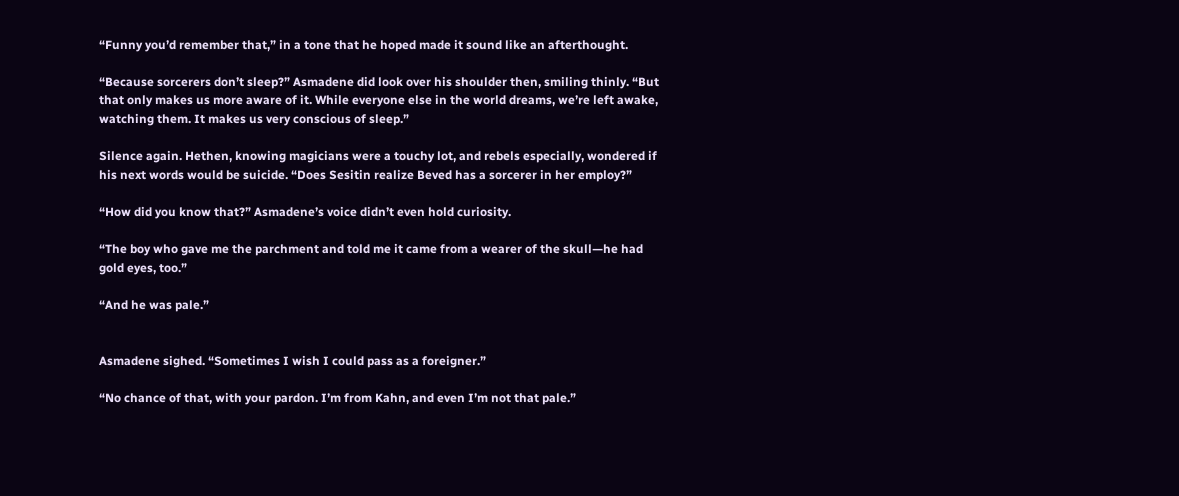“Funny you’d remember that,” in a tone that he hoped made it sound like an afterthought.

“Because sorcerers don’t sleep?” Asmadene did look over his shoulder then, smiling thinly. “But that only makes us more aware of it. While everyone else in the world dreams, we’re left awake, watching them. It makes us very conscious of sleep.”

Silence again. Hethen, knowing magicians were a touchy lot, and rebels especially, wondered if his next words would be suicide. “Does Sesitin realize Beved has a sorcerer in her employ?”

“How did you know that?” Asmadene’s voice didn’t even hold curiosity.

“The boy who gave me the parchment and told me it came from a wearer of the skull—he had gold eyes, too.”

“And he was pale.”


Asmadene sighed. “Sometimes I wish I could pass as a foreigner.”

“No chance of that, with your pardon. I’m from Kahn, and even I’m not that pale.”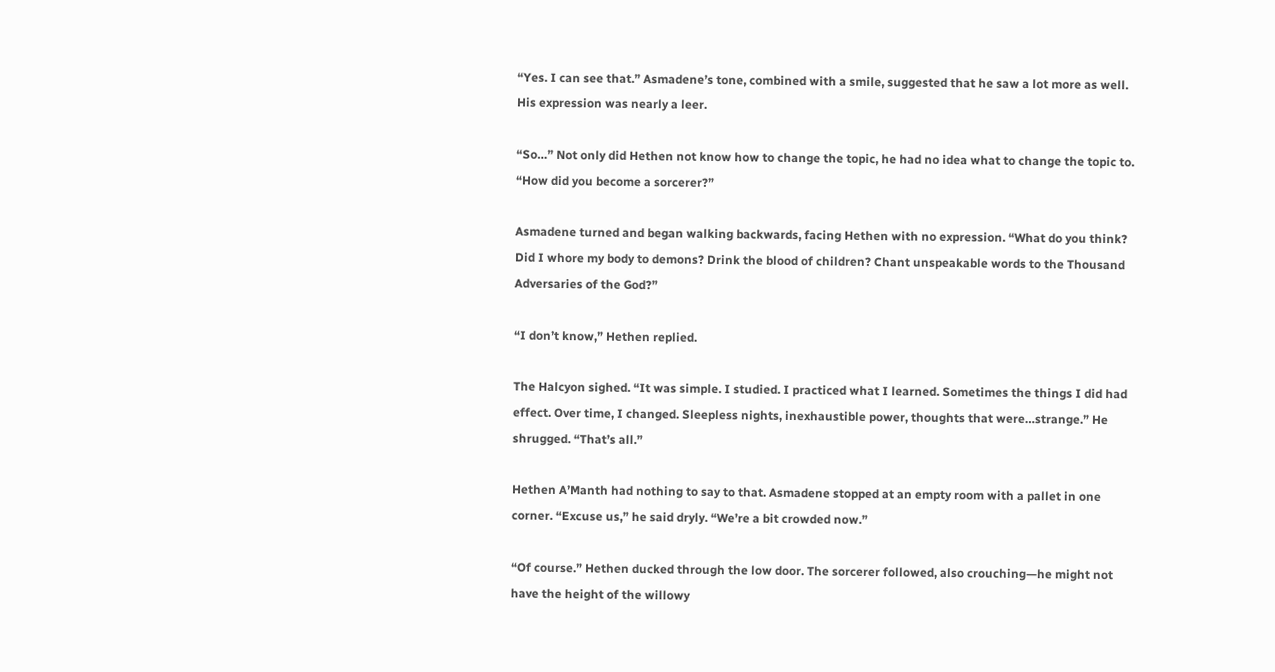“Yes. I can see that.” Asmadene’s tone, combined with a smile, suggested that he saw a lot more as well. His expression was nearly a leer.

“So…” Not only did Hethen not know how to change the topic, he had no idea what to change the topic to. “How did you become a sorcerer?”

Asmadene turned and began walking backwards, facing Hethen with no expression. “What do you think? Did I whore my body to demons? Drink the blood of children? Chant unspeakable words to the Thousand Adversaries of the God?”

“I don’t know,” Hethen replied.

The Halcyon sighed. “It was simple. I studied. I practiced what I learned. Sometimes the things I did had effect. Over time, I changed. Sleepless nights, inexhaustible power, thoughts that were…strange.” He shrugged. “That’s all.”

Hethen A’Manth had nothing to say to that. Asmadene stopped at an empty room with a pallet in one corner. “Excuse us,” he said dryly. “We’re a bit crowded now.”

“Of course.” Hethen ducked through the low door. The sorcerer followed, also crouching—he might not have the height of the willowy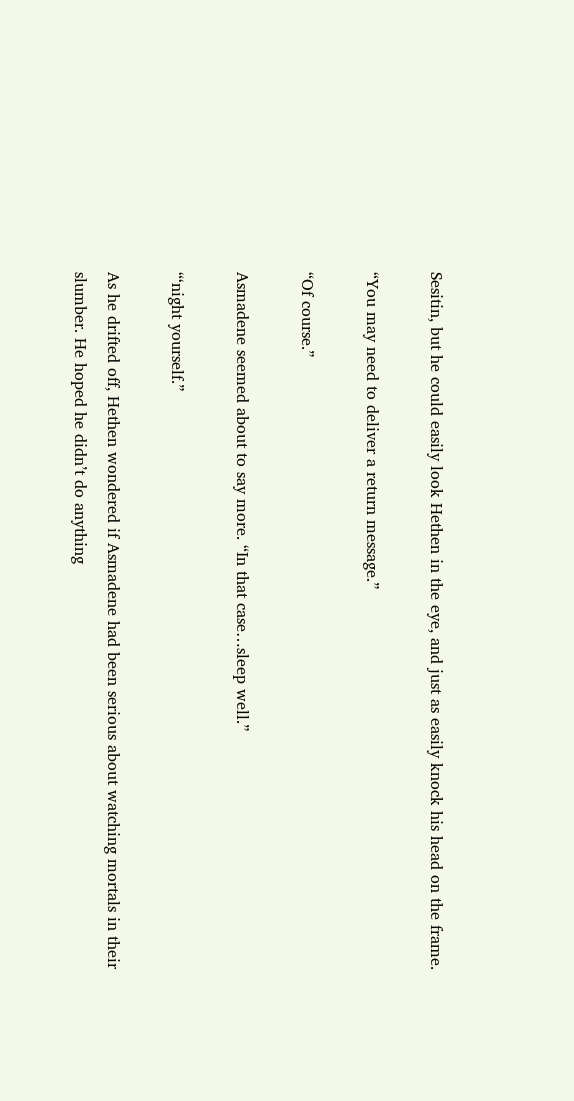Sesitin, but he could easily look Hethen in the eye, and just as easily knock his head on the frame.

“You may need to deliver a return message.”

“Of course.”

Asmadene seemed about to say more. “In that case…sleep well.”

“‘night yourself.”

As he drifted off, Hethen wondered if Asmadene had been serious about watching mortals in their slumber. He hoped he didn’t do anything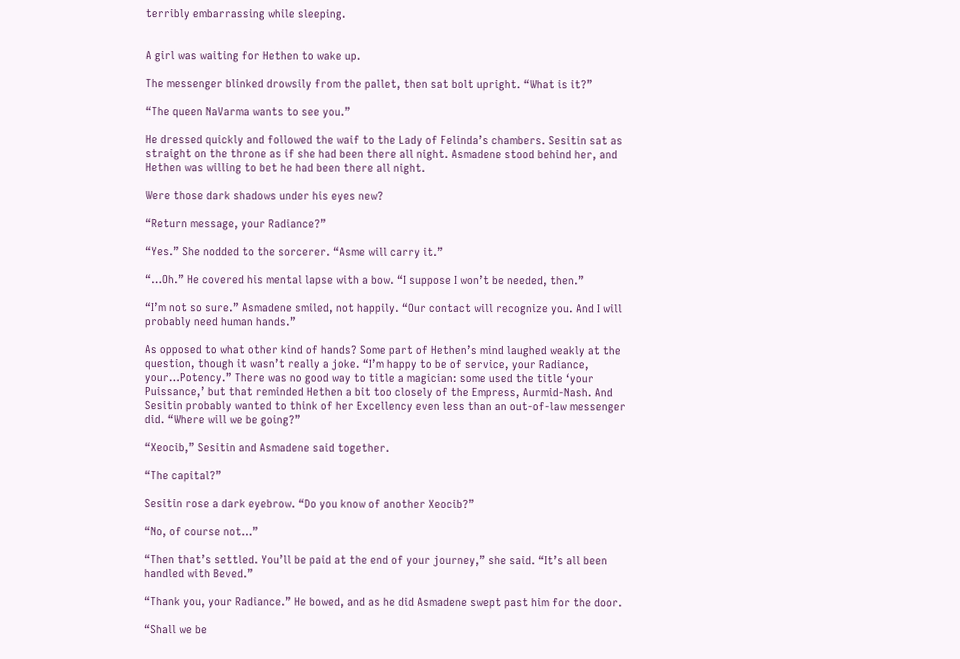terribly embarrassing while sleeping.


A girl was waiting for Hethen to wake up.

The messenger blinked drowsily from the pallet, then sat bolt upright. “What is it?”

“The queen NaVarma wants to see you.”

He dressed quickly and followed the waif to the Lady of Felinda’s chambers. Sesitin sat as straight on the throne as if she had been there all night. Asmadene stood behind her, and Hethen was willing to bet he had been there all night.

Were those dark shadows under his eyes new?

“Return message, your Radiance?”

“Yes.” She nodded to the sorcerer. “Asme will carry it.”

“…Oh.” He covered his mental lapse with a bow. “I suppose I won’t be needed, then.”

“I’m not so sure.” Asmadene smiled, not happily. “Our contact will recognize you. And I will probably need human hands.”

As opposed to what other kind of hands? Some part of Hethen’s mind laughed weakly at the question, though it wasn’t really a joke. “I’m happy to be of service, your Radiance, your…Potency.” There was no good way to title a magician: some used the title ‘your Puissance,’ but that reminded Hethen a bit too closely of the Empress, Aurmid-Nash. And Sesitin probably wanted to think of her Excellency even less than an out-of-law messenger did. “Where will we be going?”

“Xeocib,” Sesitin and Asmadene said together.

“The capital?”

Sesitin rose a dark eyebrow. “Do you know of another Xeocib?”

“No, of course not…”

“Then that’s settled. You’ll be paid at the end of your journey,” she said. “It’s all been handled with Beved.”

“Thank you, your Radiance.” He bowed, and as he did Asmadene swept past him for the door.

“Shall we be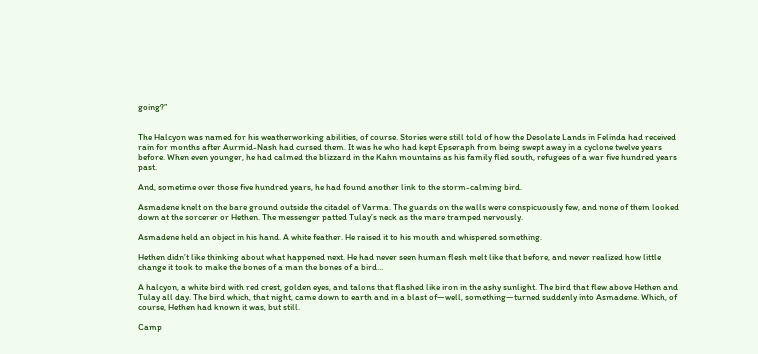going?”


The Halcyon was named for his weatherworking abilities, of course. Stories were still told of how the Desolate Lands in Felinda had received rain for months after Aurmid-Nash had cursed them. It was he who had kept Epseraph from being swept away in a cyclone twelve years before. When even younger, he had calmed the blizzard in the Kahn mountains as his family fled south, refugees of a war five hundred years past.

And, sometime over those five hundred years, he had found another link to the storm-calming bird.

Asmadene knelt on the bare ground outside the citadel of Varma. The guards on the walls were conspicuously few, and none of them looked down at the sorcerer or Hethen. The messenger patted Tulay’s neck as the mare tramped nervously.

Asmadene held an object in his hand. A white feather. He raised it to his mouth and whispered something.

Hethen didn’t like thinking about what happened next. He had never seen human flesh melt like that before, and never realized how little change it took to make the bones of a man the bones of a bird…

A halcyon, a white bird with red crest, golden eyes, and talons that flashed like iron in the ashy sunlight. The bird that flew above Hethen and Tulay all day. The bird which, that night, came down to earth and in a blast of—well, something—turned suddenly into Asmadene. Which, of course, Hethen had known it was, but still.

Camp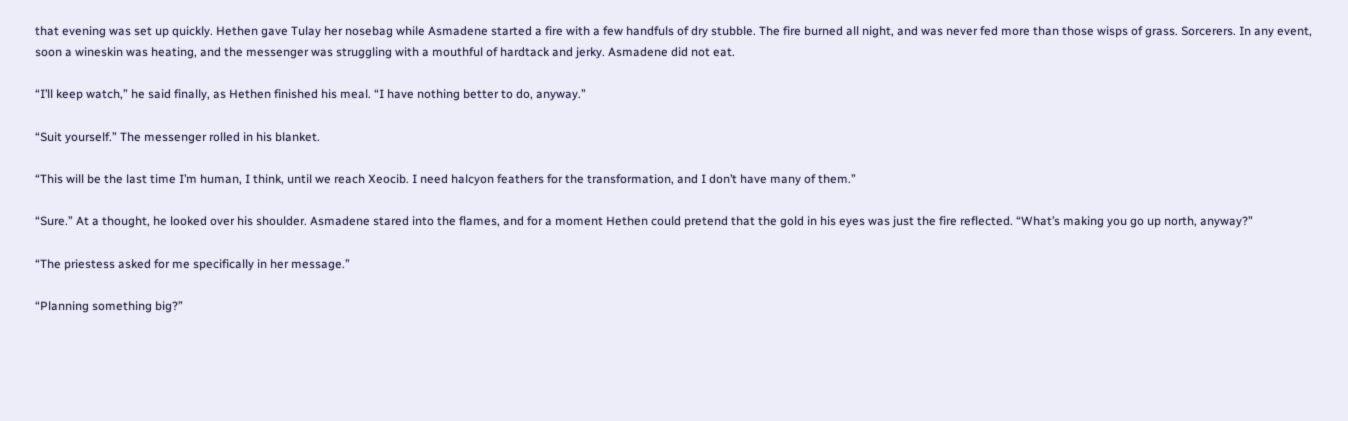that evening was set up quickly. Hethen gave Tulay her nosebag while Asmadene started a fire with a few handfuls of dry stubble. The fire burned all night, and was never fed more than those wisps of grass. Sorcerers. In any event, soon a wineskin was heating, and the messenger was struggling with a mouthful of hardtack and jerky. Asmadene did not eat.

“I’ll keep watch,” he said finally, as Hethen finished his meal. “I have nothing better to do, anyway.”

“Suit yourself.” The messenger rolled in his blanket.

“This will be the last time I’m human, I think, until we reach Xeocib. I need halcyon feathers for the transformation, and I don’t have many of them.”

“Sure.” At a thought, he looked over his shoulder. Asmadene stared into the flames, and for a moment Hethen could pretend that the gold in his eyes was just the fire reflected. “What’s making you go up north, anyway?”

“The priestess asked for me specifically in her message.”

“Planning something big?”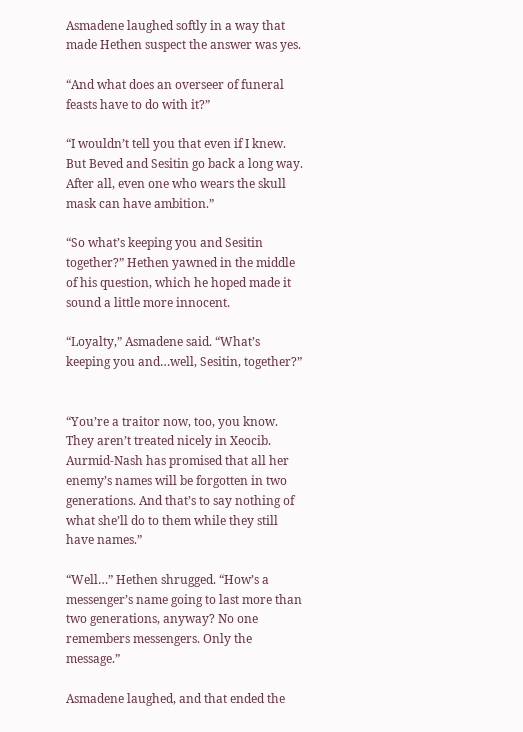Asmadene laughed softly in a way that made Hethen suspect the answer was yes.

“And what does an overseer of funeral feasts have to do with it?”

“I wouldn’t tell you that even if I knew. But Beved and Sesitin go back a long way. After all, even one who wears the skull mask can have ambition.”

“So what’s keeping you and Sesitin together?” Hethen yawned in the middle of his question, which he hoped made it sound a little more innocent.

“Loyalty,” Asmadene said. “What’s keeping you and…well, Sesitin, together?”


“You’re a traitor now, too, you know. They aren’t treated nicely in Xeocib. Aurmid-Nash has promised that all her enemy’s names will be forgotten in two generations. And that’s to say nothing of what she’ll do to them while they still have names.”

“Well…” Hethen shrugged. “How’s a messenger’s name going to last more than two generations, anyway? No one remembers messengers. Only the message.”

Asmadene laughed, and that ended the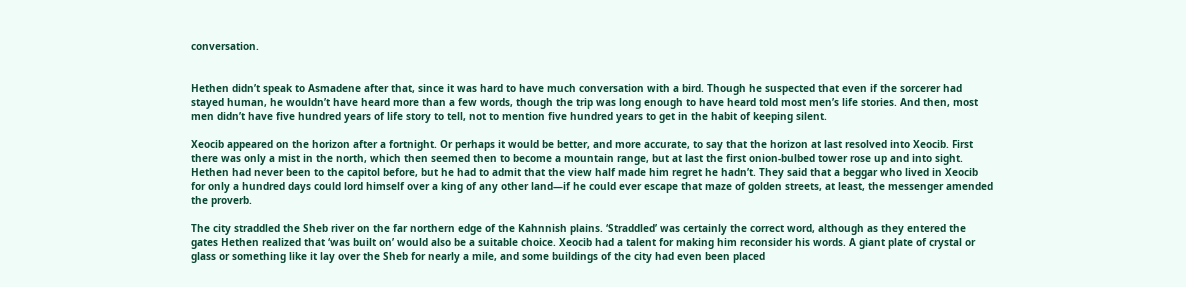conversation.


Hethen didn’t speak to Asmadene after that, since it was hard to have much conversation with a bird. Though he suspected that even if the sorcerer had stayed human, he wouldn’t have heard more than a few words, though the trip was long enough to have heard told most men’s life stories. And then, most men didn’t have five hundred years of life story to tell, not to mention five hundred years to get in the habit of keeping silent.

Xeocib appeared on the horizon after a fortnight. Or perhaps it would be better, and more accurate, to say that the horizon at last resolved into Xeocib. First there was only a mist in the north, which then seemed then to become a mountain range, but at last the first onion-bulbed tower rose up and into sight. Hethen had never been to the capitol before, but he had to admit that the view half made him regret he hadn’t. They said that a beggar who lived in Xeocib for only a hundred days could lord himself over a king of any other land—if he could ever escape that maze of golden streets, at least, the messenger amended the proverb.

The city straddled the Sheb river on the far northern edge of the Kahnnish plains. ‘Straddled’ was certainly the correct word, although as they entered the gates Hethen realized that ‘was built on’ would also be a suitable choice. Xeocib had a talent for making him reconsider his words. A giant plate of crystal or glass or something like it lay over the Sheb for nearly a mile, and some buildings of the city had even been placed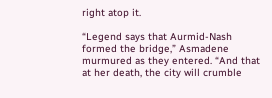right atop it.

“Legend says that Aurmid-Nash formed the bridge,” Asmadene murmured as they entered. “And that at her death, the city will crumble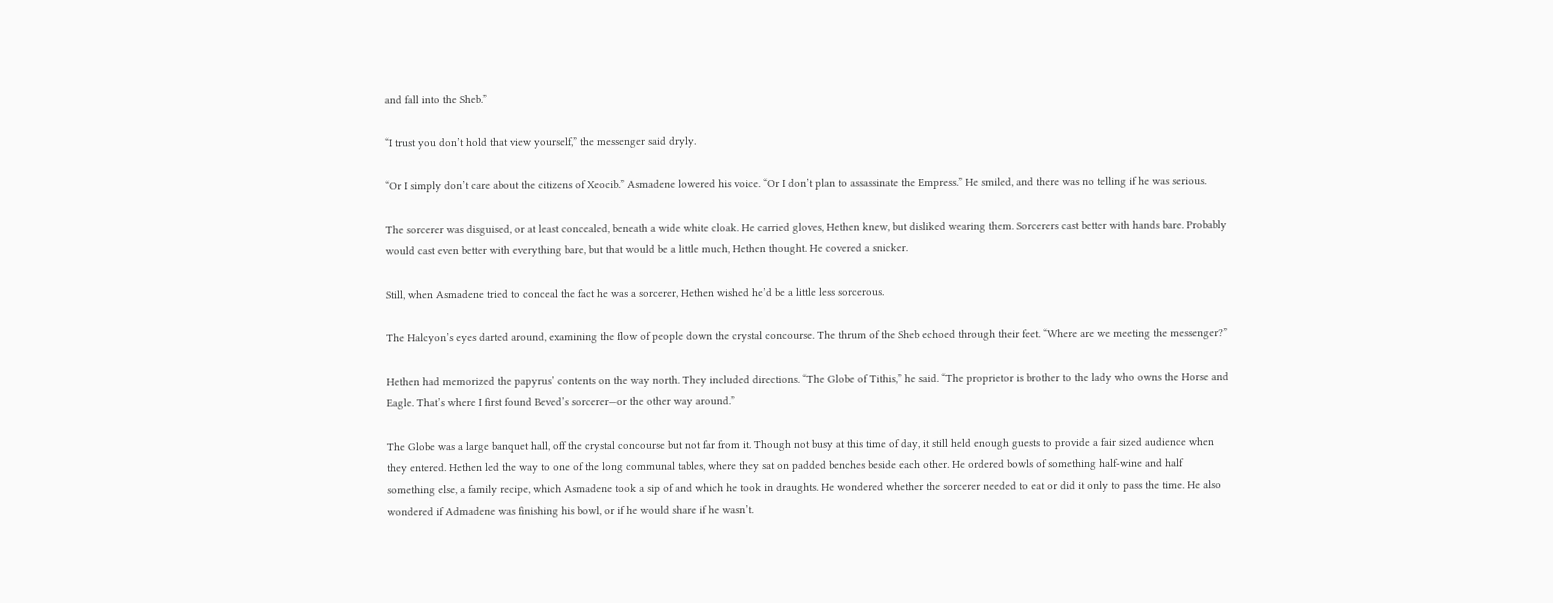and fall into the Sheb.”

“I trust you don’t hold that view yourself,” the messenger said dryly.

“Or I simply don’t care about the citizens of Xeocib.” Asmadene lowered his voice. “Or I don’t plan to assassinate the Empress.” He smiled, and there was no telling if he was serious.

The sorcerer was disguised, or at least concealed, beneath a wide white cloak. He carried gloves, Hethen knew, but disliked wearing them. Sorcerers cast better with hands bare. Probably would cast even better with everything bare, but that would be a little much, Hethen thought. He covered a snicker.

Still, when Asmadene tried to conceal the fact he was a sorcerer, Hethen wished he’d be a little less sorcerous.

The Halcyon’s eyes darted around, examining the flow of people down the crystal concourse. The thrum of the Sheb echoed through their feet. “Where are we meeting the messenger?”

Hethen had memorized the papyrus’ contents on the way north. They included directions. “The Globe of Tithis,” he said. “The proprietor is brother to the lady who owns the Horse and Eagle. That’s where I first found Beved’s sorcerer—or the other way around.”

The Globe was a large banquet hall, off the crystal concourse but not far from it. Though not busy at this time of day, it still held enough guests to provide a fair sized audience when they entered. Hethen led the way to one of the long communal tables, where they sat on padded benches beside each other. He ordered bowls of something half-wine and half something else, a family recipe, which Asmadene took a sip of and which he took in draughts. He wondered whether the sorcerer needed to eat or did it only to pass the time. He also wondered if Admadene was finishing his bowl, or if he would share if he wasn’t.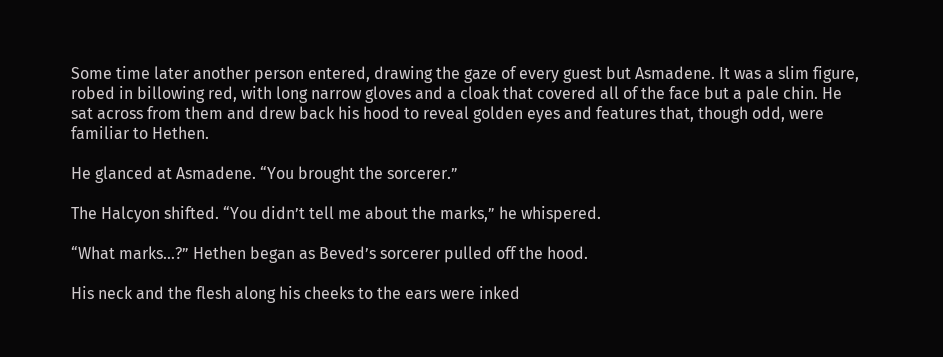Some time later another person entered, drawing the gaze of every guest but Asmadene. It was a slim figure, robed in billowing red, with long narrow gloves and a cloak that covered all of the face but a pale chin. He sat across from them and drew back his hood to reveal golden eyes and features that, though odd, were familiar to Hethen.

He glanced at Asmadene. “You brought the sorcerer.”

The Halcyon shifted. “You didn’t tell me about the marks,” he whispered.

“What marks…?” Hethen began as Beved’s sorcerer pulled off the hood.

His neck and the flesh along his cheeks to the ears were inked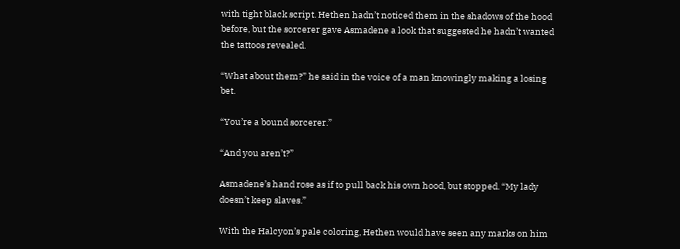with tight black script. Hethen hadn’t noticed them in the shadows of the hood before, but the sorcerer gave Asmadene a look that suggested he hadn’t wanted the tattoos revealed.

“What about them?” he said in the voice of a man knowingly making a losing bet.

“You’re a bound sorcerer.”

“And you aren’t?”

Asmadene’s hand rose as if to pull back his own hood, but stopped. “My lady doesn’t keep slaves.”

With the Halcyon’s pale coloring, Hethen would have seen any marks on him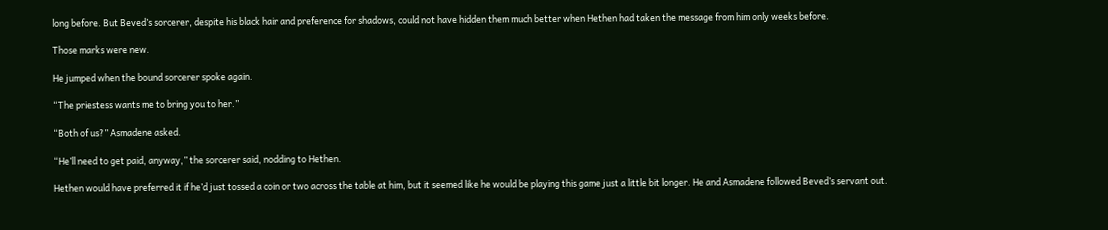long before. But Beved’s sorcerer, despite his black hair and preference for shadows, could not have hidden them much better when Hethen had taken the message from him only weeks before.

Those marks were new.

He jumped when the bound sorcerer spoke again.

“The priestess wants me to bring you to her.”

“Both of us?” Asmadene asked.

“He’ll need to get paid, anyway,” the sorcerer said, nodding to Hethen.

Hethen would have preferred it if he’d just tossed a coin or two across the table at him, but it seemed like he would be playing this game just a little bit longer. He and Asmadene followed Beved’s servant out.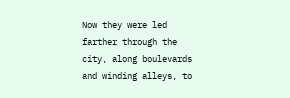Now they were led farther through the city, along boulevards and winding alleys, to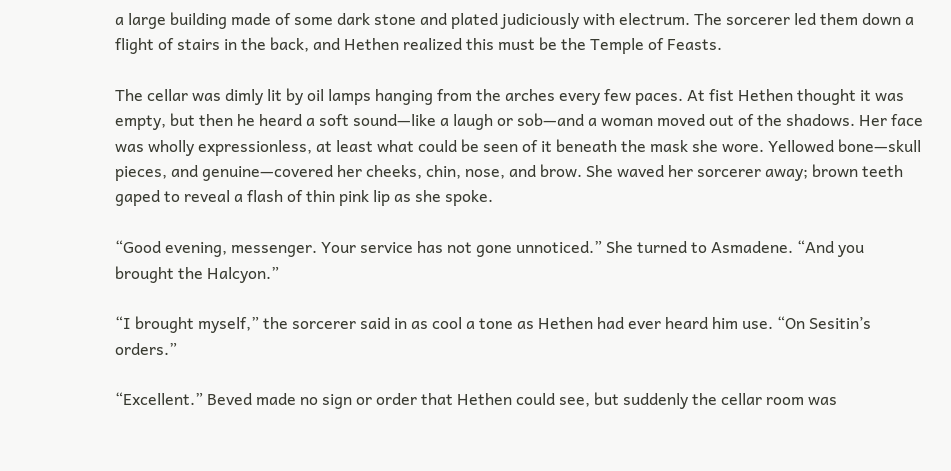a large building made of some dark stone and plated judiciously with electrum. The sorcerer led them down a flight of stairs in the back, and Hethen realized this must be the Temple of Feasts.

The cellar was dimly lit by oil lamps hanging from the arches every few paces. At fist Hethen thought it was empty, but then he heard a soft sound—like a laugh or sob—and a woman moved out of the shadows. Her face was wholly expressionless, at least what could be seen of it beneath the mask she wore. Yellowed bone—skull pieces, and genuine—covered her cheeks, chin, nose, and brow. She waved her sorcerer away; brown teeth gaped to reveal a flash of thin pink lip as she spoke.

“Good evening, messenger. Your service has not gone unnoticed.” She turned to Asmadene. “And you brought the Halcyon.”

“I brought myself,” the sorcerer said in as cool a tone as Hethen had ever heard him use. “On Sesitin’s orders.”

“Excellent.” Beved made no sign or order that Hethen could see, but suddenly the cellar room was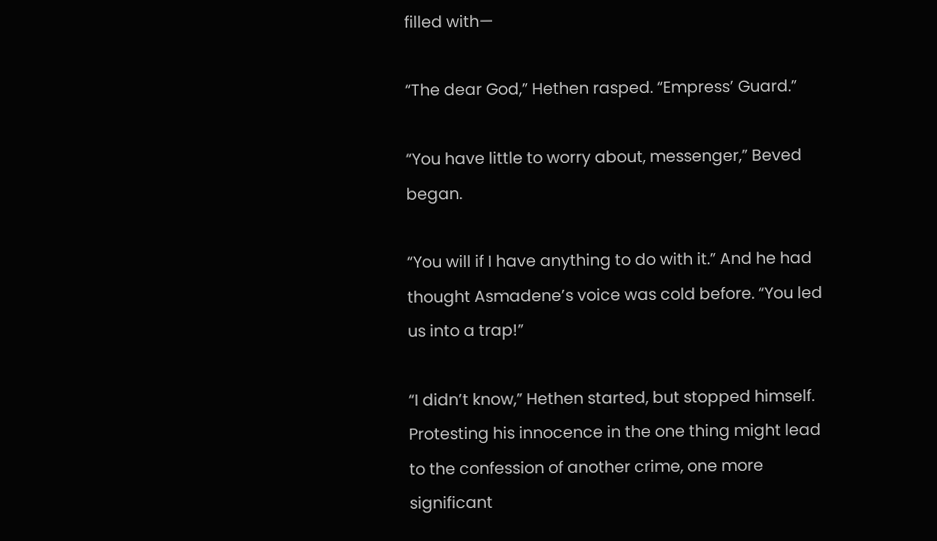filled with—

“The dear God,” Hethen rasped. “Empress’ Guard.”

“You have little to worry about, messenger,” Beved began.

“You will if I have anything to do with it.” And he had thought Asmadene’s voice was cold before. “You led us into a trap!”

“I didn’t know,” Hethen started, but stopped himself. Protesting his innocence in the one thing might lead to the confession of another crime, one more significant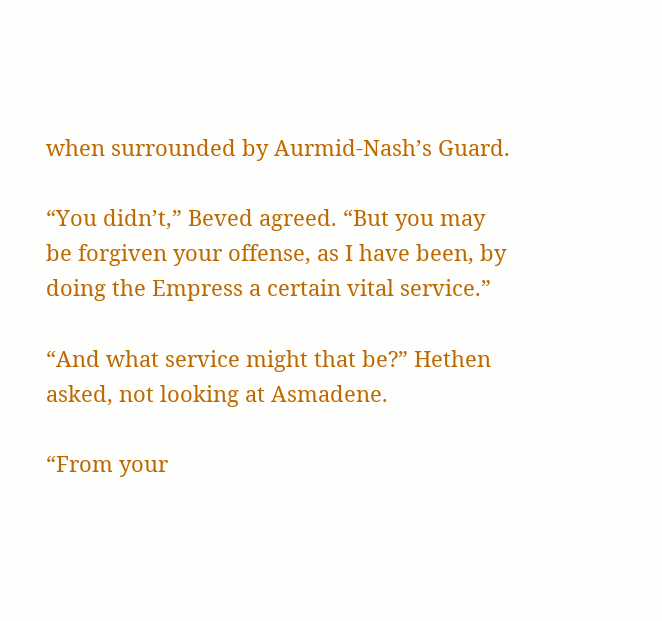when surrounded by Aurmid-Nash’s Guard.

“You didn’t,” Beved agreed. “But you may be forgiven your offense, as I have been, by doing the Empress a certain vital service.”

“And what service might that be?” Hethen asked, not looking at Asmadene.

“From your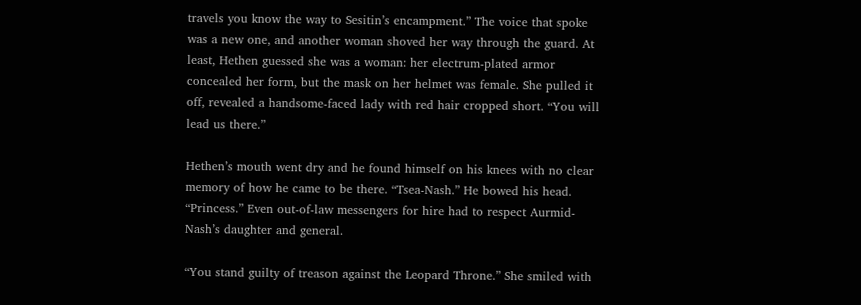travels you know the way to Sesitin’s encampment.” The voice that spoke was a new one, and another woman shoved her way through the guard. At least, Hethen guessed she was a woman: her electrum-plated armor concealed her form, but the mask on her helmet was female. She pulled it off, revealed a handsome-faced lady with red hair cropped short. “You will lead us there.”

Hethen’s mouth went dry and he found himself on his knees with no clear memory of how he came to be there. “Tsea-Nash.” He bowed his head. “Princess.” Even out-of-law messengers for hire had to respect Aurmid-Nash’s daughter and general.

“You stand guilty of treason against the Leopard Throne.” She smiled with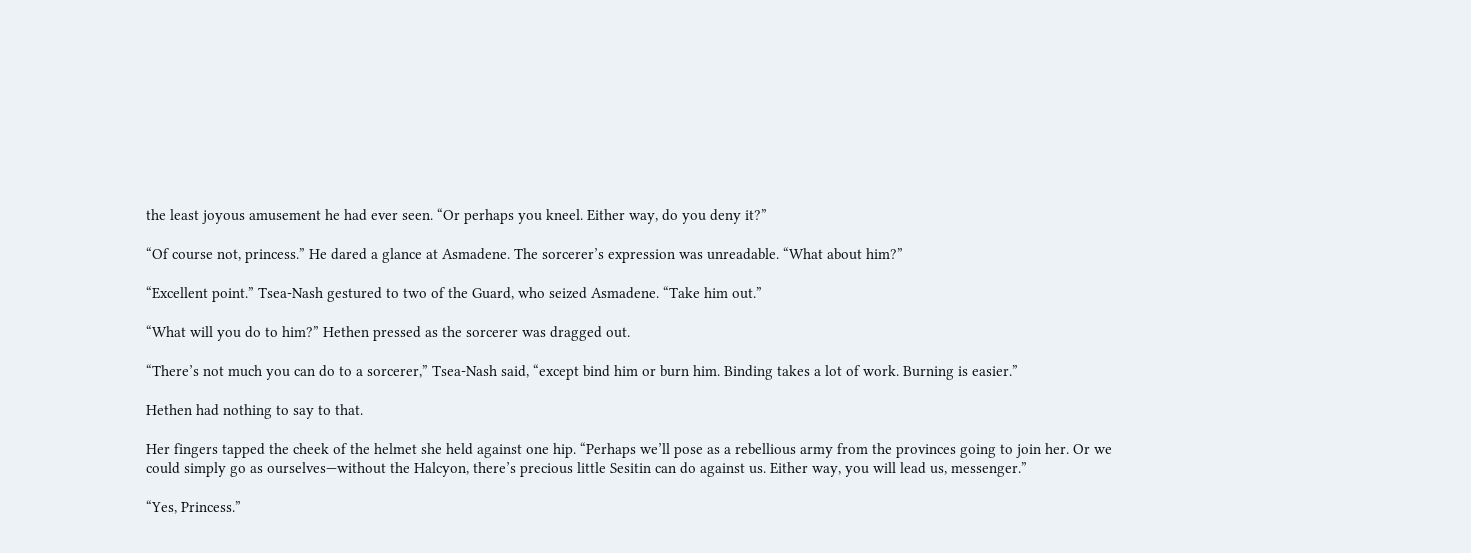the least joyous amusement he had ever seen. “Or perhaps you kneel. Either way, do you deny it?”

“Of course not, princess.” He dared a glance at Asmadene. The sorcerer’s expression was unreadable. “What about him?”

“Excellent point.” Tsea-Nash gestured to two of the Guard, who seized Asmadene. “Take him out.”

“What will you do to him?” Hethen pressed as the sorcerer was dragged out.

“There’s not much you can do to a sorcerer,” Tsea-Nash said, “except bind him or burn him. Binding takes a lot of work. Burning is easier.”

Hethen had nothing to say to that.

Her fingers tapped the cheek of the helmet she held against one hip. “Perhaps we’ll pose as a rebellious army from the provinces going to join her. Or we could simply go as ourselves—without the Halcyon, there’s precious little Sesitin can do against us. Either way, you will lead us, messenger.”

“Yes, Princess.”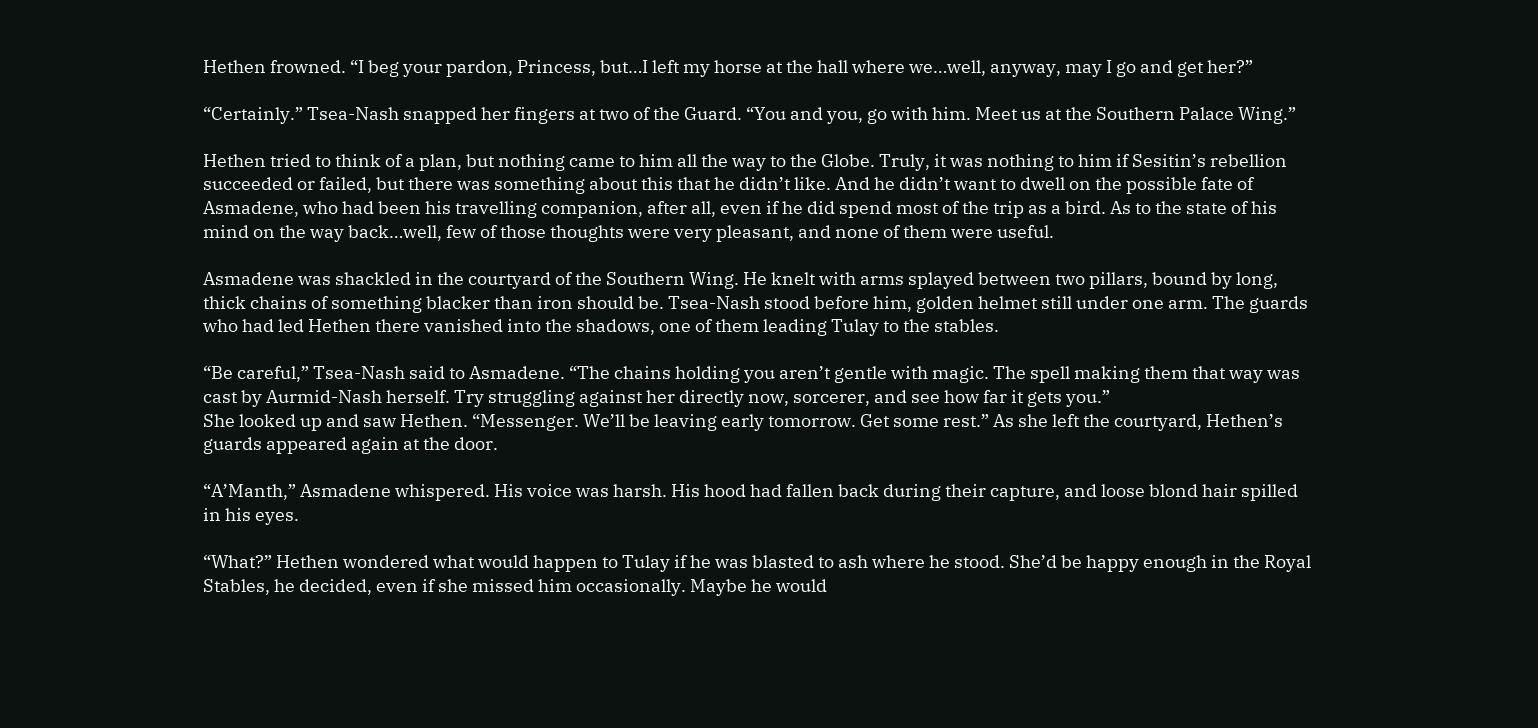Hethen frowned. “I beg your pardon, Princess, but…I left my horse at the hall where we…well, anyway, may I go and get her?”

“Certainly.” Tsea-Nash snapped her fingers at two of the Guard. “You and you, go with him. Meet us at the Southern Palace Wing.”

Hethen tried to think of a plan, but nothing came to him all the way to the Globe. Truly, it was nothing to him if Sesitin’s rebellion succeeded or failed, but there was something about this that he didn’t like. And he didn’t want to dwell on the possible fate of Asmadene, who had been his travelling companion, after all, even if he did spend most of the trip as a bird. As to the state of his mind on the way back…well, few of those thoughts were very pleasant, and none of them were useful.

Asmadene was shackled in the courtyard of the Southern Wing. He knelt with arms splayed between two pillars, bound by long, thick chains of something blacker than iron should be. Tsea-Nash stood before him, golden helmet still under one arm. The guards who had led Hethen there vanished into the shadows, one of them leading Tulay to the stables.

“Be careful,” Tsea-Nash said to Asmadene. “The chains holding you aren’t gentle with magic. The spell making them that way was cast by Aurmid-Nash herself. Try struggling against her directly now, sorcerer, and see how far it gets you.”
She looked up and saw Hethen. “Messenger. We’ll be leaving early tomorrow. Get some rest.” As she left the courtyard, Hethen’s guards appeared again at the door.

“A’Manth,” Asmadene whispered. His voice was harsh. His hood had fallen back during their capture, and loose blond hair spilled in his eyes.

“What?” Hethen wondered what would happen to Tulay if he was blasted to ash where he stood. She’d be happy enough in the Royal Stables, he decided, even if she missed him occasionally. Maybe he would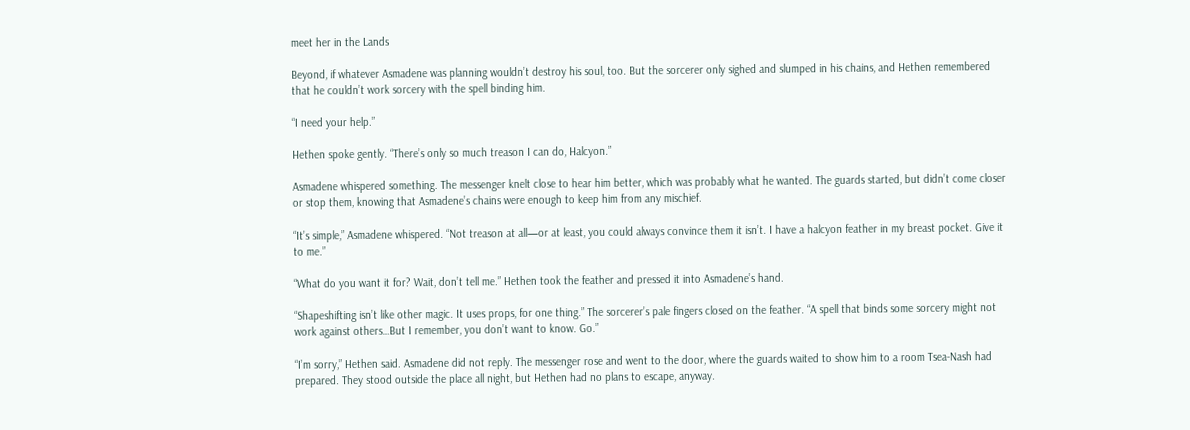meet her in the Lands

Beyond, if whatever Asmadene was planning wouldn’t destroy his soul, too. But the sorcerer only sighed and slumped in his chains, and Hethen remembered that he couldn’t work sorcery with the spell binding him.

“I need your help.”

Hethen spoke gently. “There’s only so much treason I can do, Halcyon.”

Asmadene whispered something. The messenger knelt close to hear him better, which was probably what he wanted. The guards started, but didn’t come closer or stop them, knowing that Asmadene’s chains were enough to keep him from any mischief.

“It’s simple,” Asmadene whispered. “Not treason at all—or at least, you could always convince them it isn’t. I have a halcyon feather in my breast pocket. Give it to me.”

“What do you want it for? Wait, don’t tell me.” Hethen took the feather and pressed it into Asmadene’s hand.

“Shapeshifting isn’t like other magic. It uses props, for one thing.” The sorcerer’s pale fingers closed on the feather. “A spell that binds some sorcery might not work against others…But I remember, you don’t want to know. Go.”

“I’m sorry,” Hethen said. Asmadene did not reply. The messenger rose and went to the door, where the guards waited to show him to a room Tsea-Nash had prepared. They stood outside the place all night, but Hethen had no plans to escape, anyway.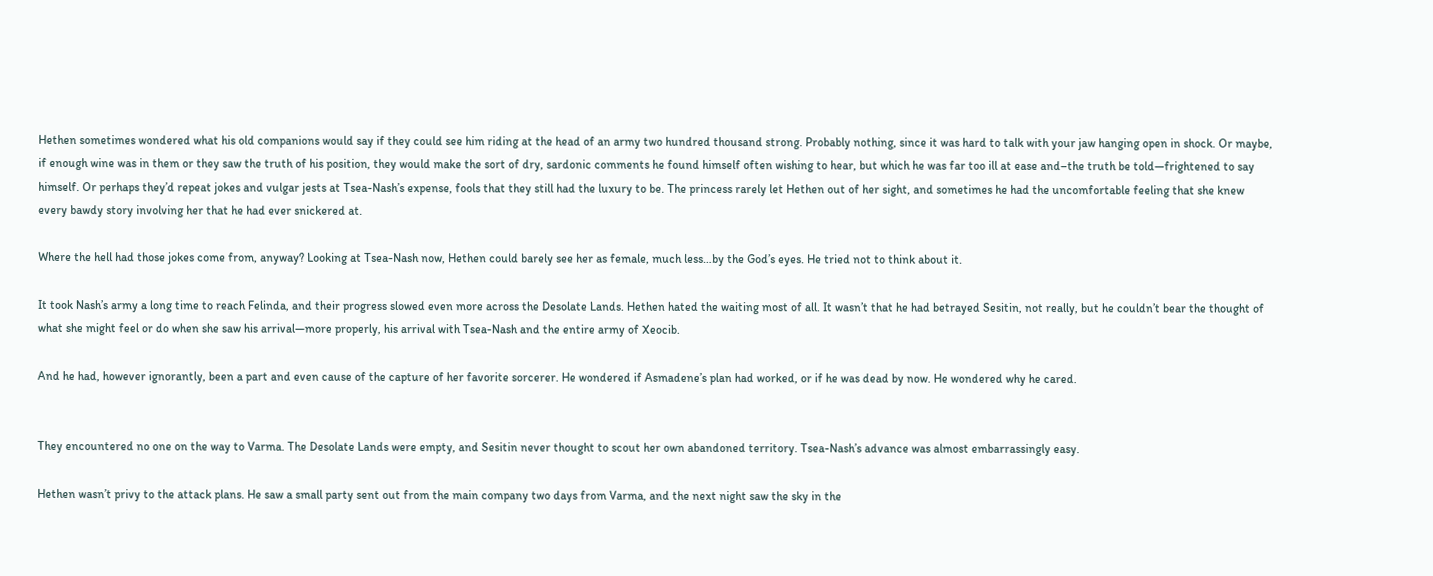Hethen sometimes wondered what his old companions would say if they could see him riding at the head of an army two hundred thousand strong. Probably nothing, since it was hard to talk with your jaw hanging open in shock. Or maybe, if enough wine was in them or they saw the truth of his position, they would make the sort of dry, sardonic comments he found himself often wishing to hear, but which he was far too ill at ease and–the truth be told—frightened to say himself. Or perhaps they’d repeat jokes and vulgar jests at Tsea-Nash’s expense, fools that they still had the luxury to be. The princess rarely let Hethen out of her sight, and sometimes he had the uncomfortable feeling that she knew every bawdy story involving her that he had ever snickered at.

Where the hell had those jokes come from, anyway? Looking at Tsea-Nash now, Hethen could barely see her as female, much less…by the God’s eyes. He tried not to think about it.

It took Nash’s army a long time to reach Felinda, and their progress slowed even more across the Desolate Lands. Hethen hated the waiting most of all. It wasn’t that he had betrayed Sesitin, not really, but he couldn’t bear the thought of what she might feel or do when she saw his arrival—more properly, his arrival with Tsea-Nash and the entire army of Xeocib.

And he had, however ignorantly, been a part and even cause of the capture of her favorite sorcerer. He wondered if Asmadene’s plan had worked, or if he was dead by now. He wondered why he cared.


They encountered no one on the way to Varma. The Desolate Lands were empty, and Sesitin never thought to scout her own abandoned territory. Tsea-Nash’s advance was almost embarrassingly easy.

Hethen wasn’t privy to the attack plans. He saw a small party sent out from the main company two days from Varma, and the next night saw the sky in the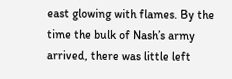east glowing with flames. By the time the bulk of Nash’s army arrived, there was little left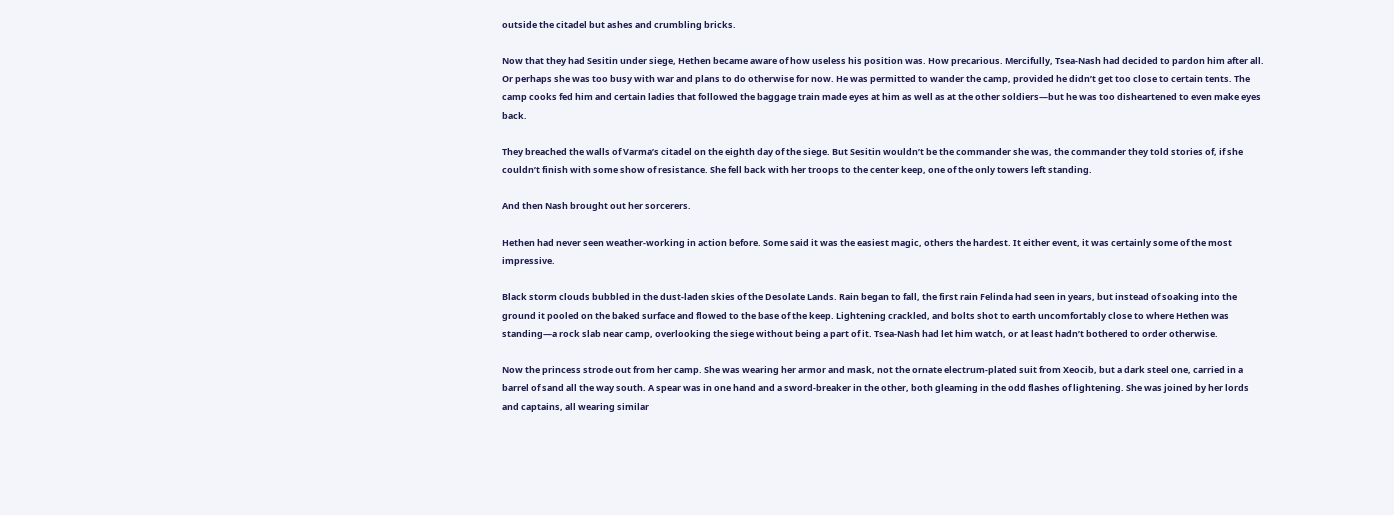outside the citadel but ashes and crumbling bricks.

Now that they had Sesitin under siege, Hethen became aware of how useless his position was. How precarious. Mercifully, Tsea-Nash had decided to pardon him after all. Or perhaps she was too busy with war and plans to do otherwise for now. He was permitted to wander the camp, provided he didn’t get too close to certain tents. The camp cooks fed him and certain ladies that followed the baggage train made eyes at him as well as at the other soldiers—but he was too disheartened to even make eyes back.

They breached the walls of Varma’s citadel on the eighth day of the siege. But Sesitin wouldn’t be the commander she was, the commander they told stories of, if she couldn’t finish with some show of resistance. She fell back with her troops to the center keep, one of the only towers left standing.

And then Nash brought out her sorcerers.

Hethen had never seen weather-working in action before. Some said it was the easiest magic, others the hardest. It either event, it was certainly some of the most impressive.

Black storm clouds bubbled in the dust-laden skies of the Desolate Lands. Rain began to fall, the first rain Felinda had seen in years, but instead of soaking into the ground it pooled on the baked surface and flowed to the base of the keep. Lightening crackled, and bolts shot to earth uncomfortably close to where Hethen was standing—a rock slab near camp, overlooking the siege without being a part of it. Tsea-Nash had let him watch, or at least hadn’t bothered to order otherwise.

Now the princess strode out from her camp. She was wearing her armor and mask, not the ornate electrum-plated suit from Xeocib, but a dark steel one, carried in a barrel of sand all the way south. A spear was in one hand and a sword-breaker in the other, both gleaming in the odd flashes of lightening. She was joined by her lords and captains, all wearing similar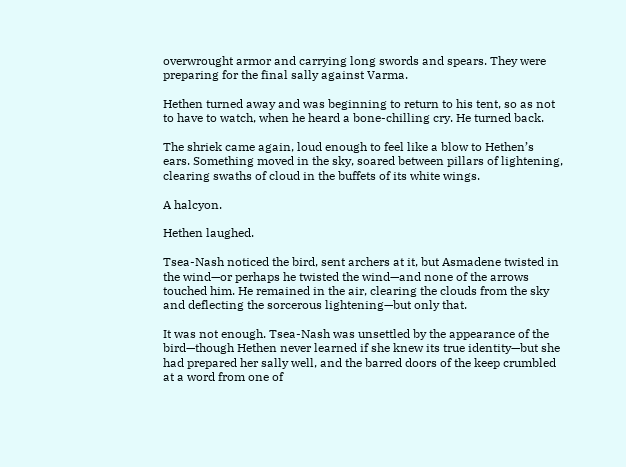overwrought armor and carrying long swords and spears. They were preparing for the final sally against Varma.

Hethen turned away and was beginning to return to his tent, so as not to have to watch, when he heard a bone-chilling cry. He turned back.

The shriek came again, loud enough to feel like a blow to Hethen’s ears. Something moved in the sky, soared between pillars of lightening, clearing swaths of cloud in the buffets of its white wings.

A halcyon.

Hethen laughed.

Tsea-Nash noticed the bird, sent archers at it, but Asmadene twisted in the wind—or perhaps he twisted the wind—and none of the arrows touched him. He remained in the air, clearing the clouds from the sky and deflecting the sorcerous lightening—but only that.

It was not enough. Tsea-Nash was unsettled by the appearance of the bird—though Hethen never learned if she knew its true identity—but she had prepared her sally well, and the barred doors of the keep crumbled at a word from one of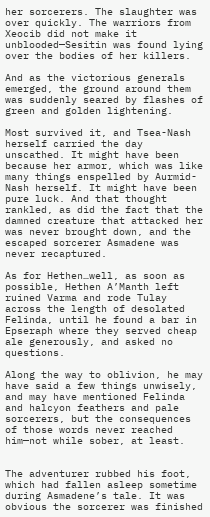her sorcerers. The slaughter was over quickly. The warriors from Xeocib did not make it unblooded—Sesitin was found lying over the bodies of her killers.

And as the victorious generals emerged, the ground around them was suddenly seared by flashes of green and golden lightening.

Most survived it, and Tsea-Nash herself carried the day unscathed. It might have been because her armor, which was like many things enspelled by Aurmid-Nash herself. It might have been pure luck. And that thought rankled, as did the fact that the damned creature that attacked her was never brought down, and the escaped sorcerer Asmadene was never recaptured.

As for Hethen…well, as soon as possible, Hethen A’Manth left ruined Varma and rode Tulay across the length of desolated Felinda, until he found a bar in Epseraph where they served cheap ale generously, and asked no questions.

Along the way to oblivion, he may have said a few things unwisely, and may have mentioned Felinda and halcyon feathers and pale sorcerers, but the consequences of those words never reached him—not while sober, at least.


The adventurer rubbed his foot, which had fallen asleep sometime during Asmadene’s tale. It was obvious the sorcerer was finished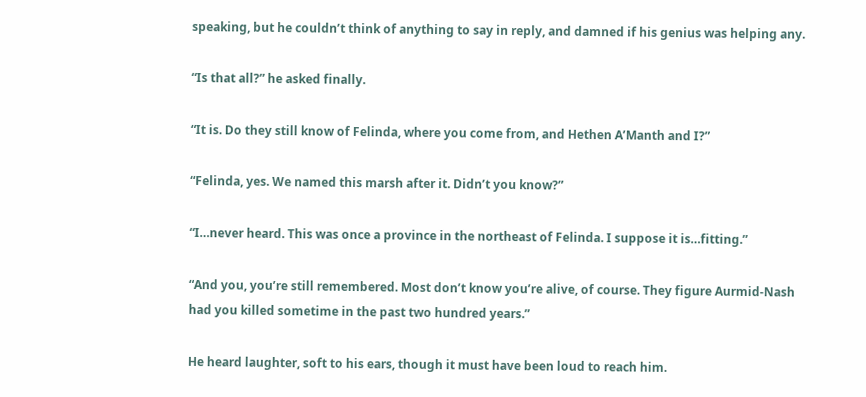speaking, but he couldn’t think of anything to say in reply, and damned if his genius was helping any.

“Is that all?” he asked finally.

“It is. Do they still know of Felinda, where you come from, and Hethen A’Manth and I?”

“Felinda, yes. We named this marsh after it. Didn’t you know?”

“I…never heard. This was once a province in the northeast of Felinda. I suppose it is…fitting.”

“And you, you’re still remembered. Most don’t know you’re alive, of course. They figure Aurmid-Nash had you killed sometime in the past two hundred years.”

He heard laughter, soft to his ears, though it must have been loud to reach him.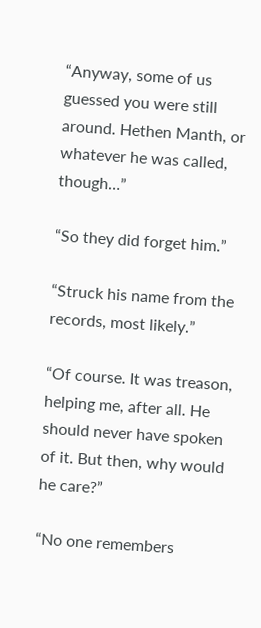“Anyway, some of us guessed you were still around. Hethen Manth, or whatever he was called, though…”

“So they did forget him.”

“Struck his name from the records, most likely.”

“Of course. It was treason, helping me, after all. He should never have spoken of it. But then, why would he care?”

“No one remembers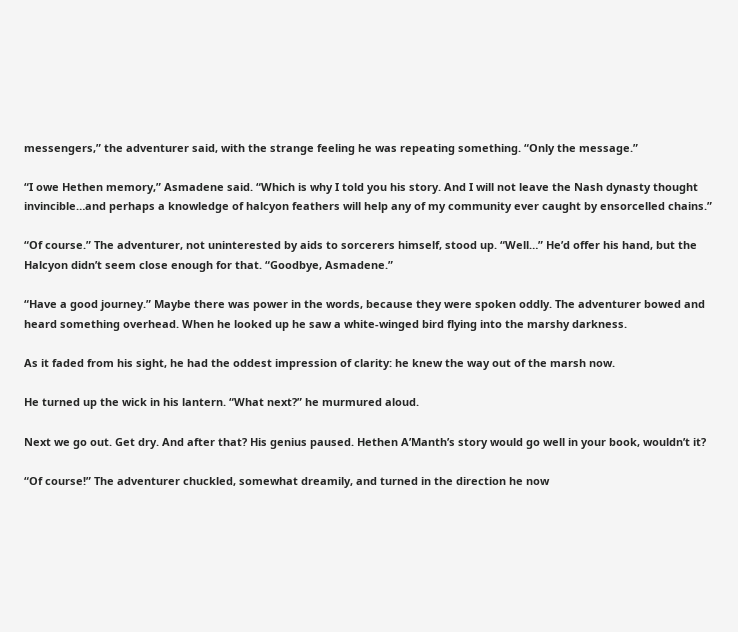messengers,” the adventurer said, with the strange feeling he was repeating something. “Only the message.”

“I owe Hethen memory,” Asmadene said. “Which is why I told you his story. And I will not leave the Nash dynasty thought invincible…and perhaps a knowledge of halcyon feathers will help any of my community ever caught by ensorcelled chains.”

“Of course.” The adventurer, not uninterested by aids to sorcerers himself, stood up. “Well…” He’d offer his hand, but the Halcyon didn’t seem close enough for that. “Goodbye, Asmadene.”

“Have a good journey.” Maybe there was power in the words, because they were spoken oddly. The adventurer bowed and heard something overhead. When he looked up he saw a white-winged bird flying into the marshy darkness.

As it faded from his sight, he had the oddest impression of clarity: he knew the way out of the marsh now.

He turned up the wick in his lantern. “What next?” he murmured aloud.

Next we go out. Get dry. And after that? His genius paused. Hethen A’Manth’s story would go well in your book, wouldn’t it?

“Of course!” The adventurer chuckled, somewhat dreamily, and turned in the direction he now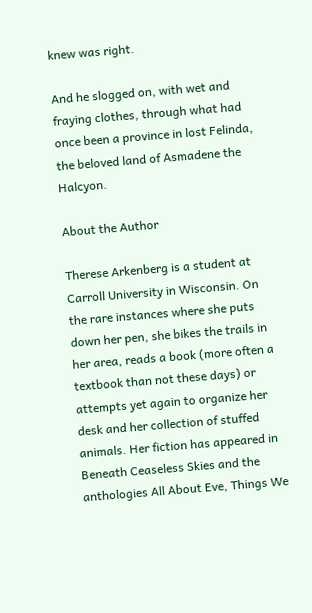knew was right.

And he slogged on, with wet and fraying clothes, through what had once been a province in lost Felinda, the beloved land of Asmadene the Halcyon.

About the Author

Therese Arkenberg is a student at Carroll University in Wisconsin. On the rare instances where she puts down her pen, she bikes the trails in her area, reads a book (more often a textbook than not these days) or attempts yet again to organize her desk and her collection of stuffed animals. Her fiction has appeared in Beneath Ceaseless Skies and the anthologies All About Eve, Things We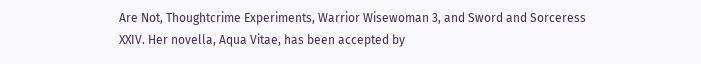Are Not, Thoughtcrime Experiments, Warrior Wisewoman 3, and Sword and Sorceress XXIV. Her novella, Aqua Vitae, has been accepted by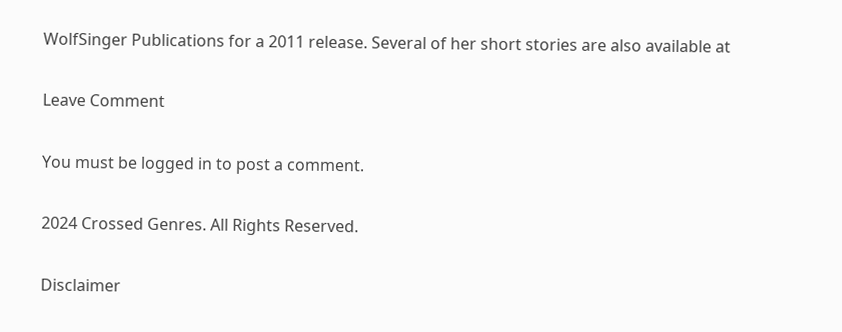WolfSinger Publications for a 2011 release. Several of her short stories are also available at

Leave Comment

You must be logged in to post a comment.

2024 Crossed Genres. All Rights Reserved.

Disclaimer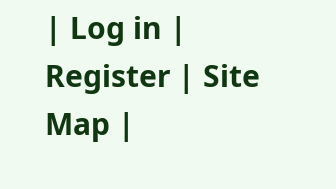| Log in | Register | Site Map |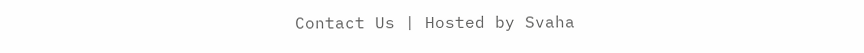Contact Us | Hosted by Svaha